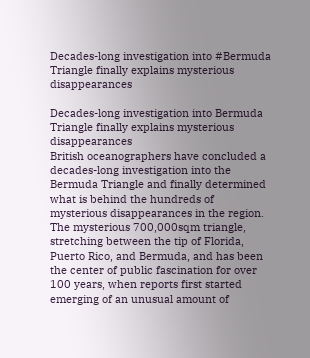Decades-long investigation into #Bermuda Triangle finally explains mysterious disappearances

Decades-long investigation into Bermuda Triangle finally explains mysterious disappearances
British oceanographers have concluded a decades-long investigation into the Bermuda Triangle and finally determined what is behind the hundreds of mysterious disappearances in the region.
The mysterious 700,000sqm triangle, stretching between the tip of Florida, Puerto Rico, and Bermuda, and has been the center of public fascination for over 100 years, when reports first started emerging of an unusual amount of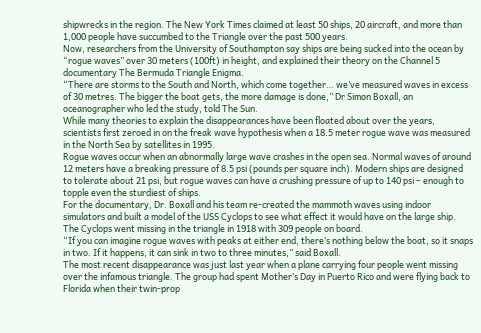shipwrecks in the region. The New York Times claimed at least 50 ships, 20 aircraft, and more than 1,000 people have succumbed to the Triangle over the past 500 years.
Now, researchers from the University of Southampton say ships are being sucked into the ocean by “rogue waves” over 30 meters (100ft) in height, and explained their theory on the Channel 5 documentary The Bermuda Triangle Enigma.
“There are storms to the South and North, which come together… we’ve measured waves in excess of 30 metres. The bigger the boat gets, the more damage is done,” Dr Simon Boxall, an oceanographer who led the study, told The Sun.
While many theories to explain the disappearances have been floated about over the years, scientists first zeroed in on the freak wave hypothesis when a 18.5 meter rogue wave was measured in the North Sea by satellites in 1995.
Rogue waves occur when an abnormally large wave crashes in the open sea. Normal waves of around 12 meters have a breaking pressure of 8.5 psi (pounds per square inch). Modern ships are designed to tolerate about 21 psi, but rogue waves can have a crushing pressure of up to 140 psi – enough to topple even the sturdiest of ships.
For the documentary, Dr. Boxall and his team re-created the mammoth waves using indoor simulators and built a model of the USS Cyclops to see what effect it would have on the large ship. The Cyclops went missing in the triangle in 1918 with 309 people on board.
“If you can imagine rogue waves with peaks at either end, there’s nothing below the boat, so it snaps in two. If it happens, it can sink in two to three minutes,” said Boxall.
The most recent disappearance was just last year when a plane carrying four people went missing over the infamous triangle. The group had spent Mother’s Day in Puerto Rico and were flying back to Florida when their twin-prop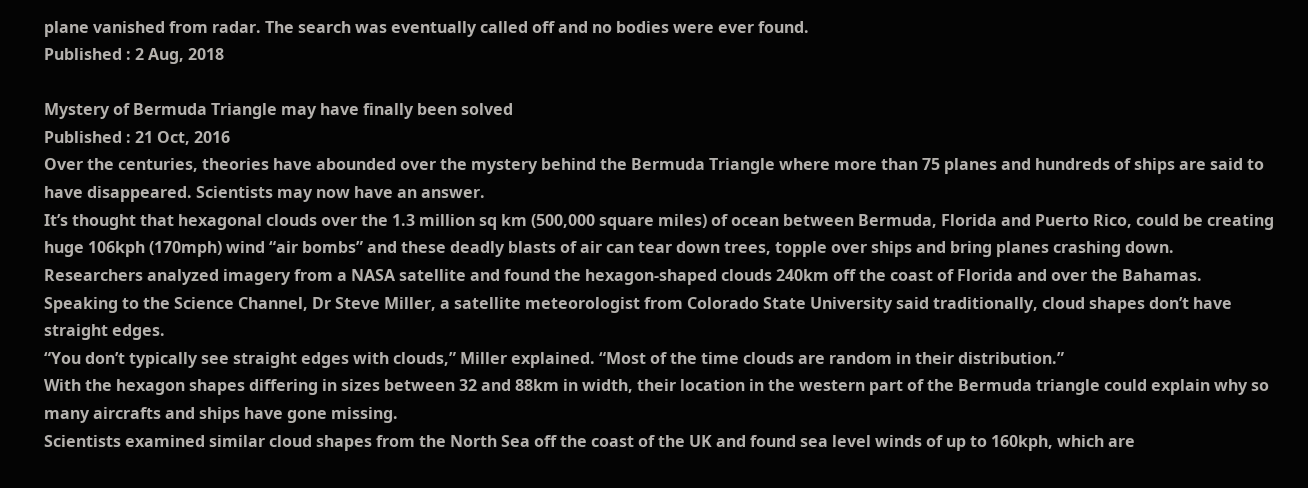plane vanished from radar. The search was eventually called off and no bodies were ever found.
Published : 2 Aug, 2018

Mystery of Bermuda Triangle may have finally been solved
Published : 21 Oct, 2016
Over the centuries, theories have abounded over the mystery behind the Bermuda Triangle where more than 75 planes and hundreds of ships are said to have disappeared. Scientists may now have an answer.
It’s thought that hexagonal clouds over the 1.3 million sq km (500,000 square miles) of ocean between Bermuda, Florida and Puerto Rico, could be creating huge 106kph (170mph) wind “air bombs” and these deadly blasts of air can tear down trees, topple over ships and bring planes crashing down.
Researchers analyzed imagery from a NASA satellite and found the hexagon-shaped clouds 240km off the coast of Florida and over the Bahamas.
Speaking to the Science Channel, Dr Steve Miller, a satellite meteorologist from Colorado State University said traditionally, cloud shapes don’t have straight edges.
“You don’t typically see straight edges with clouds,” Miller explained. “Most of the time clouds are random in their distribution.”
With the hexagon shapes differing in sizes between 32 and 88km in width, their location in the western part of the Bermuda triangle could explain why so many aircrafts and ships have gone missing.
Scientists examined similar cloud shapes from the North Sea off the coast of the UK and found sea level winds of up to 160kph, which are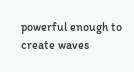powerful enough to create waves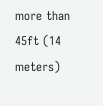more than 45ft (14 meters)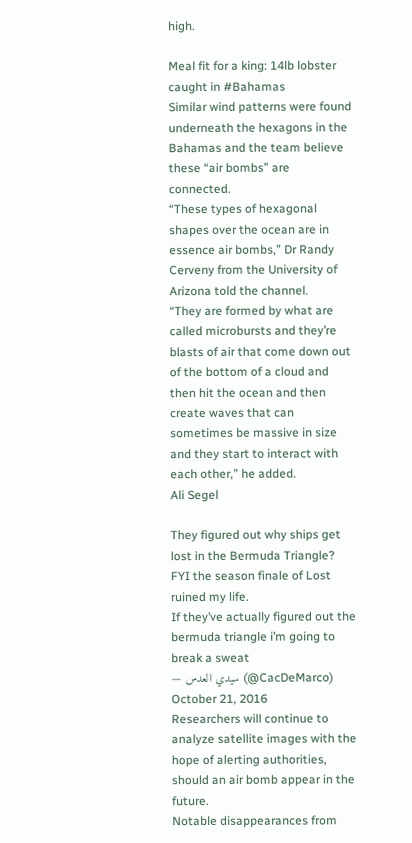high.

Meal fit for a king: 14lb lobster caught in #Bahamas
Similar wind patterns were found underneath the hexagons in the Bahamas and the team believe these “air bombs” are connected.
“These types of hexagonal shapes over the ocean are in essence air bombs,” Dr Randy Cerveny from the University of Arizona told the channel.
“They are formed by what are called microbursts and they’re blasts of air that come down out of the bottom of a cloud and then hit the ocean and then create waves that can sometimes be massive in size and they start to interact with each other,” he added.
Ali Segel

They figured out why ships get lost in the Bermuda Triangle? FYI the season finale of Lost ruined my life.
If they’ve actually figured out the bermuda triangle i’m going to break a sweat
— سيدي العدس (@CacDeMarco) October 21, 2016
Researchers will continue to analyze satellite images with the hope of alerting authorities, should an air bomb appear in the future.
Notable disappearances from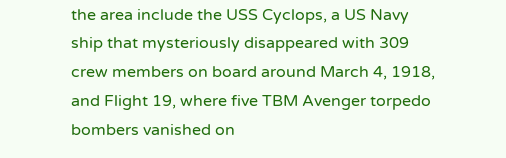the area include the USS Cyclops, a US Navy ship that mysteriously disappeared with 309 crew members on board around March 4, 1918, and Flight 19, where five TBM Avenger torpedo bombers vanished on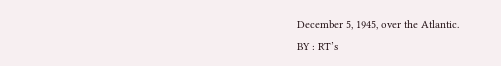December 5, 1945, over the Atlantic.
BY : RT’s